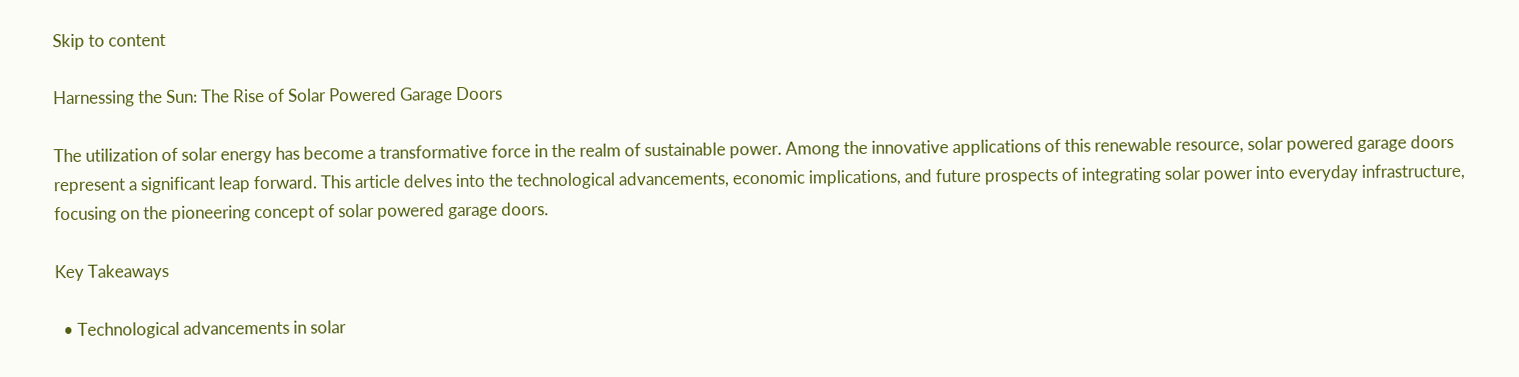Skip to content

Harnessing the Sun: The Rise of Solar Powered Garage Doors

The utilization of solar energy has become a transformative force in the realm of sustainable power. Among the innovative applications of this renewable resource, solar powered garage doors represent a significant leap forward. This article delves into the technological advancements, economic implications, and future prospects of integrating solar power into everyday infrastructure, focusing on the pioneering concept of solar powered garage doors.

Key Takeaways

  • Technological advancements in solar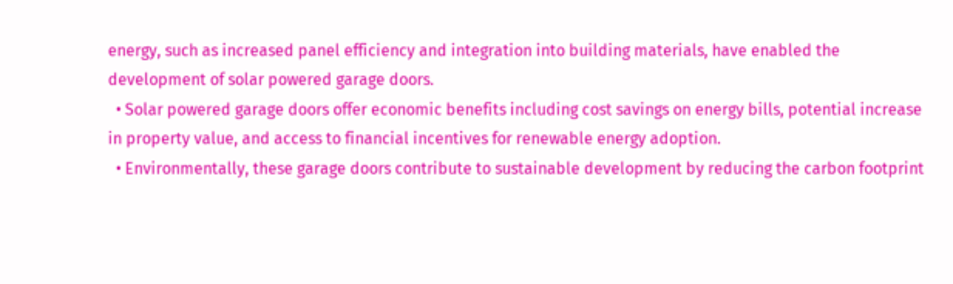energy, such as increased panel efficiency and integration into building materials, have enabled the development of solar powered garage doors.
  • Solar powered garage doors offer economic benefits including cost savings on energy bills, potential increase in property value, and access to financial incentives for renewable energy adoption.
  • Environmentally, these garage doors contribute to sustainable development by reducing the carbon footprint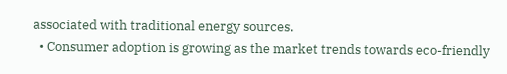associated with traditional energy sources.
  • Consumer adoption is growing as the market trends towards eco-friendly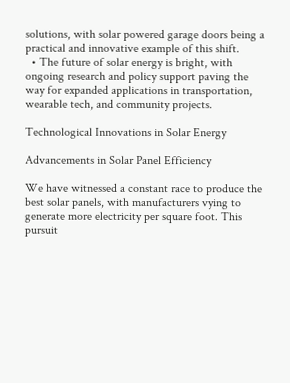solutions, with solar powered garage doors being a practical and innovative example of this shift.
  • The future of solar energy is bright, with ongoing research and policy support paving the way for expanded applications in transportation, wearable tech, and community projects.

Technological Innovations in Solar Energy

Advancements in Solar Panel Efficiency

We have witnessed a constant race to produce the best solar panels, with manufacturers vying to generate more electricity per square foot. This pursuit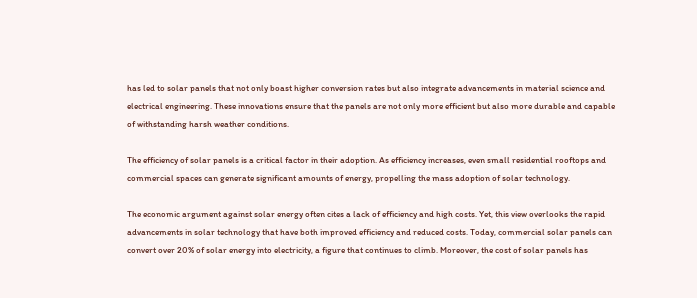has led to solar panels that not only boast higher conversion rates but also integrate advancements in material science and electrical engineering. These innovations ensure that the panels are not only more efficient but also more durable and capable of withstanding harsh weather conditions.

The efficiency of solar panels is a critical factor in their adoption. As efficiency increases, even small residential rooftops and commercial spaces can generate significant amounts of energy, propelling the mass adoption of solar technology.

The economic argument against solar energy often cites a lack of efficiency and high costs. Yet, this view overlooks the rapid advancements in solar technology that have both improved efficiency and reduced costs. Today, commercial solar panels can convert over 20% of solar energy into electricity, a figure that continues to climb. Moreover, the cost of solar panels has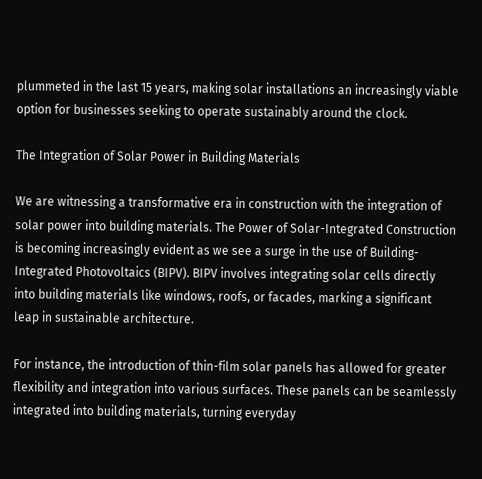plummeted in the last 15 years, making solar installations an increasingly viable option for businesses seeking to operate sustainably around the clock.

The Integration of Solar Power in Building Materials

We are witnessing a transformative era in construction with the integration of solar power into building materials. The Power of Solar-Integrated Construction is becoming increasingly evident as we see a surge in the use of Building-Integrated Photovoltaics (BIPV). BIPV involves integrating solar cells directly into building materials like windows, roofs, or facades, marking a significant leap in sustainable architecture.

For instance, the introduction of thin-film solar panels has allowed for greater flexibility and integration into various surfaces. These panels can be seamlessly integrated into building materials, turning everyday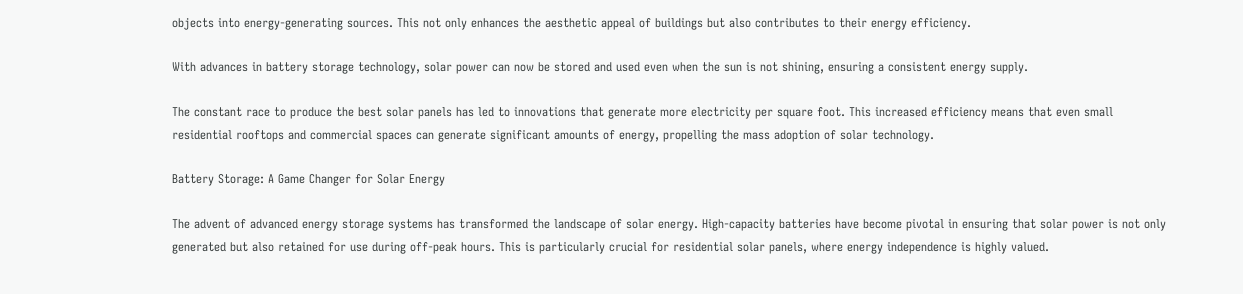objects into energy-generating sources. This not only enhances the aesthetic appeal of buildings but also contributes to their energy efficiency.

With advances in battery storage technology, solar power can now be stored and used even when the sun is not shining, ensuring a consistent energy supply.

The constant race to produce the best solar panels has led to innovations that generate more electricity per square foot. This increased efficiency means that even small residential rooftops and commercial spaces can generate significant amounts of energy, propelling the mass adoption of solar technology.

Battery Storage: A Game Changer for Solar Energy

The advent of advanced energy storage systems has transformed the landscape of solar energy. High-capacity batteries have become pivotal in ensuring that solar power is not only generated but also retained for use during off-peak hours. This is particularly crucial for residential solar panels, where energy independence is highly valued.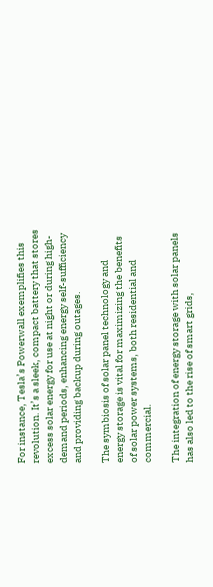For instance, Tesla’s Powerwall exemplifies this revolution. It’s a sleek, compact battery that stores excess solar energy for use at night or during high-demand periods, enhancing energy self-sufficiency and providing backup during outages.

The symbiosis of solar panel technology and energy storage is vital for maximizing the benefits of solar power systems, both residential and commercial.

The integration of energy storage with solar panels has also led to the rise of smart grids,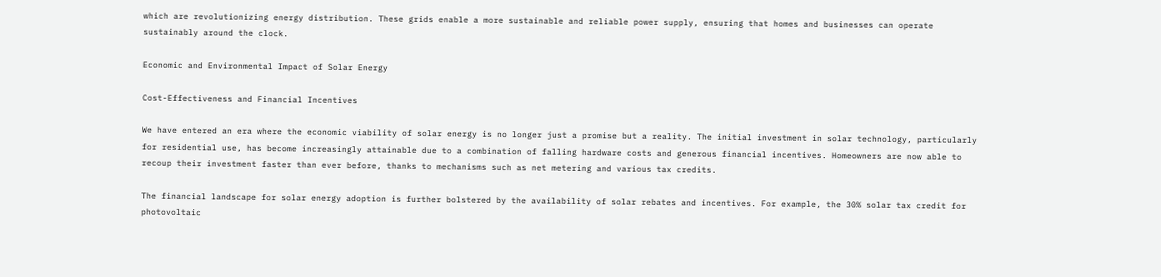which are revolutionizing energy distribution. These grids enable a more sustainable and reliable power supply, ensuring that homes and businesses can operate sustainably around the clock.

Economic and Environmental Impact of Solar Energy

Cost-Effectiveness and Financial Incentives

We have entered an era where the economic viability of solar energy is no longer just a promise but a reality. The initial investment in solar technology, particularly for residential use, has become increasingly attainable due to a combination of falling hardware costs and generous financial incentives. Homeowners are now able to recoup their investment faster than ever before, thanks to mechanisms such as net metering and various tax credits.

The financial landscape for solar energy adoption is further bolstered by the availability of solar rebates and incentives. For example, the 30% solar tax credit for photovoltaic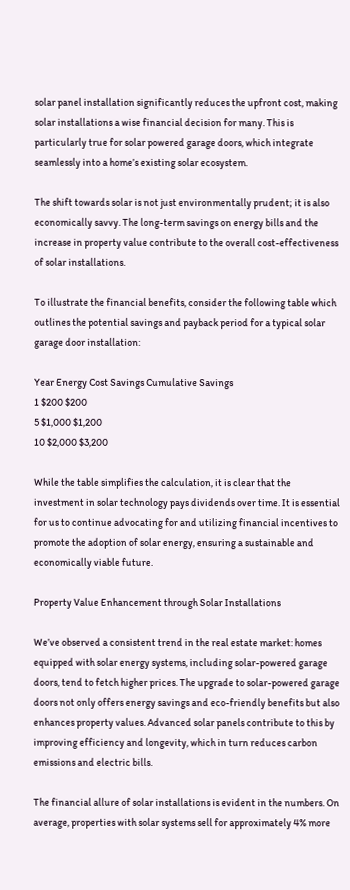solar panel installation significantly reduces the upfront cost, making solar installations a wise financial decision for many. This is particularly true for solar powered garage doors, which integrate seamlessly into a home’s existing solar ecosystem.

The shift towards solar is not just environmentally prudent; it is also economically savvy. The long-term savings on energy bills and the increase in property value contribute to the overall cost-effectiveness of solar installations.

To illustrate the financial benefits, consider the following table which outlines the potential savings and payback period for a typical solar garage door installation:

Year Energy Cost Savings Cumulative Savings
1 $200 $200
5 $1,000 $1,200
10 $2,000 $3,200

While the table simplifies the calculation, it is clear that the investment in solar technology pays dividends over time. It is essential for us to continue advocating for and utilizing financial incentives to promote the adoption of solar energy, ensuring a sustainable and economically viable future.

Property Value Enhancement through Solar Installations

We’ve observed a consistent trend in the real estate market: homes equipped with solar energy systems, including solar-powered garage doors, tend to fetch higher prices. The upgrade to solar-powered garage doors not only offers energy savings and eco-friendly benefits but also enhances property values. Advanced solar panels contribute to this by improving efficiency and longevity, which in turn reduces carbon emissions and electric bills.

The financial allure of solar installations is evident in the numbers. On average, properties with solar systems sell for approximately 4% more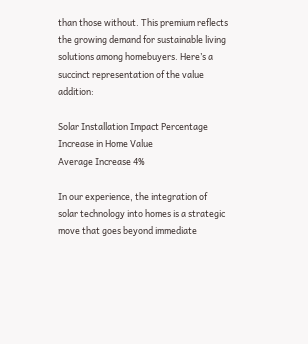than those without. This premium reflects the growing demand for sustainable living solutions among homebuyers. Here’s a succinct representation of the value addition:

Solar Installation Impact Percentage Increase in Home Value
Average Increase 4%

In our experience, the integration of solar technology into homes is a strategic move that goes beyond immediate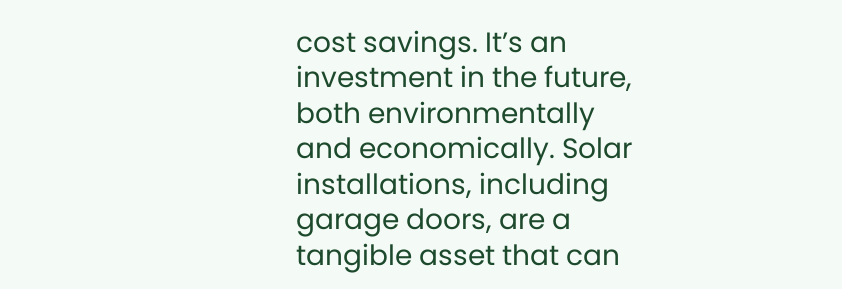cost savings. It’s an investment in the future, both environmentally and economically. Solar installations, including garage doors, are a tangible asset that can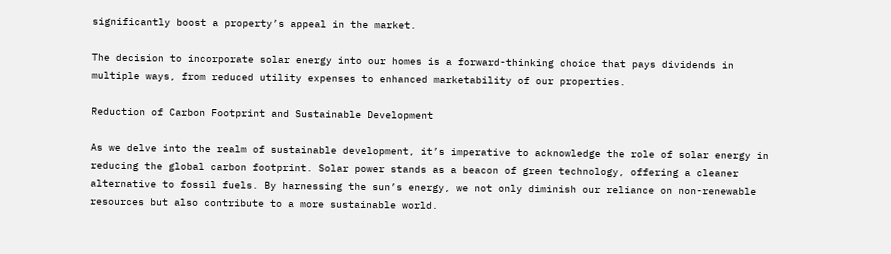significantly boost a property’s appeal in the market.

The decision to incorporate solar energy into our homes is a forward-thinking choice that pays dividends in multiple ways, from reduced utility expenses to enhanced marketability of our properties.

Reduction of Carbon Footprint and Sustainable Development

As we delve into the realm of sustainable development, it’s imperative to acknowledge the role of solar energy in reducing the global carbon footprint. Solar power stands as a beacon of green technology, offering a cleaner alternative to fossil fuels. By harnessing the sun’s energy, we not only diminish our reliance on non-renewable resources but also contribute to a more sustainable world.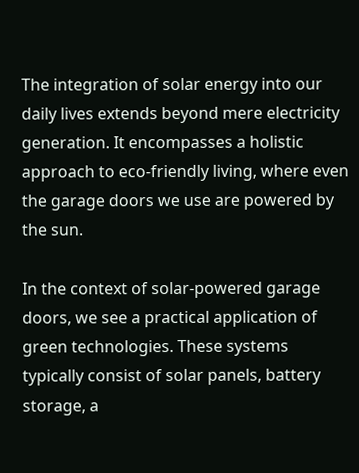The integration of solar energy into our daily lives extends beyond mere electricity generation. It encompasses a holistic approach to eco-friendly living, where even the garage doors we use are powered by the sun.

In the context of solar-powered garage doors, we see a practical application of green technologies. These systems typically consist of solar panels, battery storage, a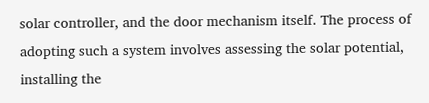solar controller, and the door mechanism itself. The process of adopting such a system involves assessing the solar potential, installing the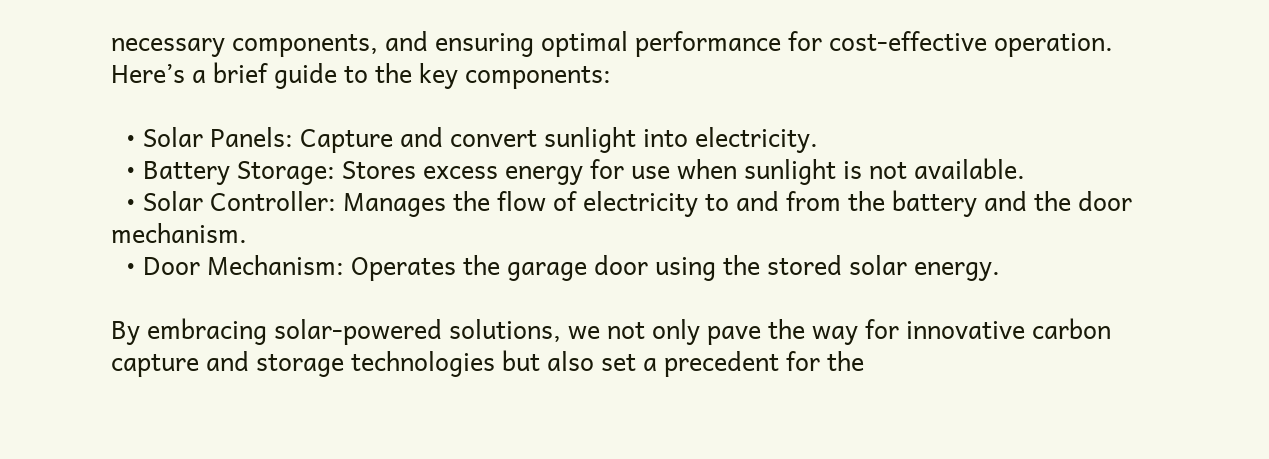necessary components, and ensuring optimal performance for cost-effective operation. Here’s a brief guide to the key components:

  • Solar Panels: Capture and convert sunlight into electricity.
  • Battery Storage: Stores excess energy for use when sunlight is not available.
  • Solar Controller: Manages the flow of electricity to and from the battery and the door mechanism.
  • Door Mechanism: Operates the garage door using the stored solar energy.

By embracing solar-powered solutions, we not only pave the way for innovative carbon capture and storage technologies but also set a precedent for the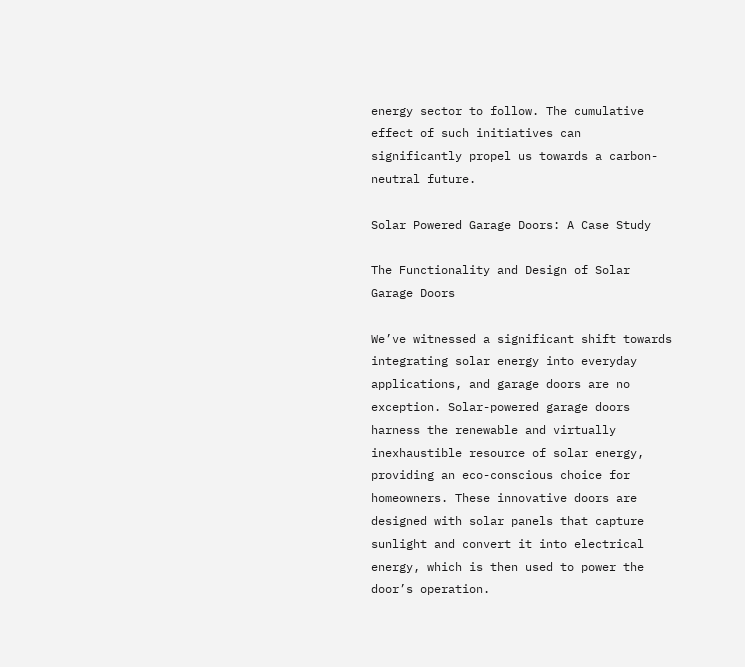energy sector to follow. The cumulative effect of such initiatives can significantly propel us towards a carbon-neutral future.

Solar Powered Garage Doors: A Case Study

The Functionality and Design of Solar Garage Doors

We’ve witnessed a significant shift towards integrating solar energy into everyday applications, and garage doors are no exception. Solar-powered garage doors harness the renewable and virtually inexhaustible resource of solar energy, providing an eco-conscious choice for homeowners. These innovative doors are designed with solar panels that capture sunlight and convert it into electrical energy, which is then used to power the door’s operation.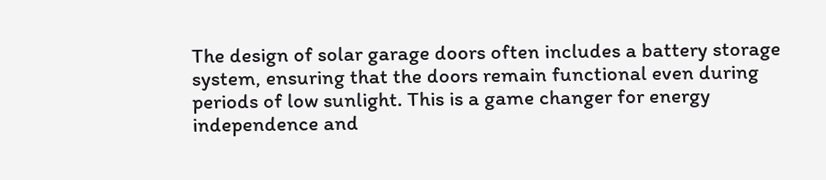The design of solar garage doors often includes a battery storage system, ensuring that the doors remain functional even during periods of low sunlight. This is a game changer for energy independence and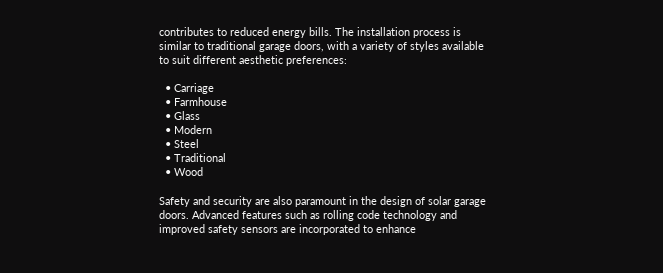contributes to reduced energy bills. The installation process is similar to traditional garage doors, with a variety of styles available to suit different aesthetic preferences:

  • Carriage
  • Farmhouse
  • Glass
  • Modern
  • Steel
  • Traditional
  • Wood

Safety and security are also paramount in the design of solar garage doors. Advanced features such as rolling code technology and improved safety sensors are incorporated to enhance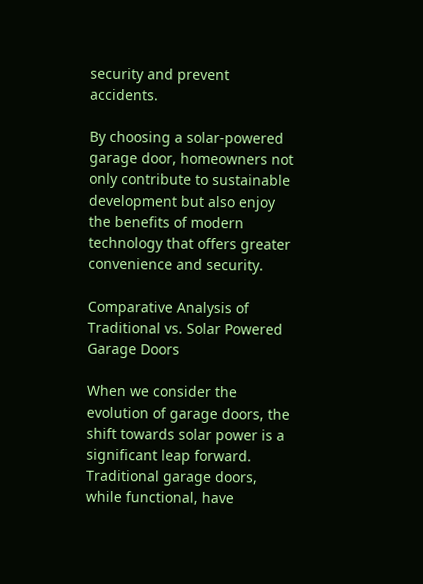security and prevent accidents.

By choosing a solar-powered garage door, homeowners not only contribute to sustainable development but also enjoy the benefits of modern technology that offers greater convenience and security.

Comparative Analysis of Traditional vs. Solar Powered Garage Doors

When we consider the evolution of garage doors, the shift towards solar power is a significant leap forward. Traditional garage doors, while functional, have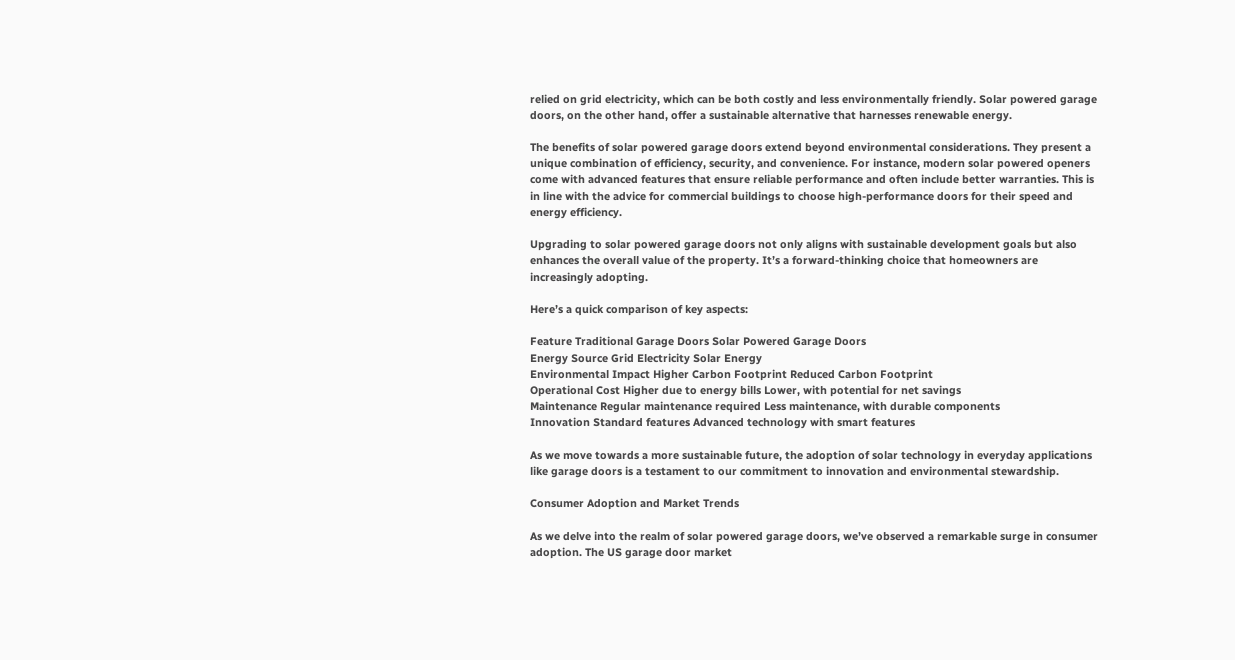relied on grid electricity, which can be both costly and less environmentally friendly. Solar powered garage doors, on the other hand, offer a sustainable alternative that harnesses renewable energy.

The benefits of solar powered garage doors extend beyond environmental considerations. They present a unique combination of efficiency, security, and convenience. For instance, modern solar powered openers come with advanced features that ensure reliable performance and often include better warranties. This is in line with the advice for commercial buildings to choose high-performance doors for their speed and energy efficiency.

Upgrading to solar powered garage doors not only aligns with sustainable development goals but also enhances the overall value of the property. It’s a forward-thinking choice that homeowners are increasingly adopting.

Here’s a quick comparison of key aspects:

Feature Traditional Garage Doors Solar Powered Garage Doors
Energy Source Grid Electricity Solar Energy
Environmental Impact Higher Carbon Footprint Reduced Carbon Footprint
Operational Cost Higher due to energy bills Lower, with potential for net savings
Maintenance Regular maintenance required Less maintenance, with durable components
Innovation Standard features Advanced technology with smart features

As we move towards a more sustainable future, the adoption of solar technology in everyday applications like garage doors is a testament to our commitment to innovation and environmental stewardship.

Consumer Adoption and Market Trends

As we delve into the realm of solar powered garage doors, we’ve observed a remarkable surge in consumer adoption. The US garage door market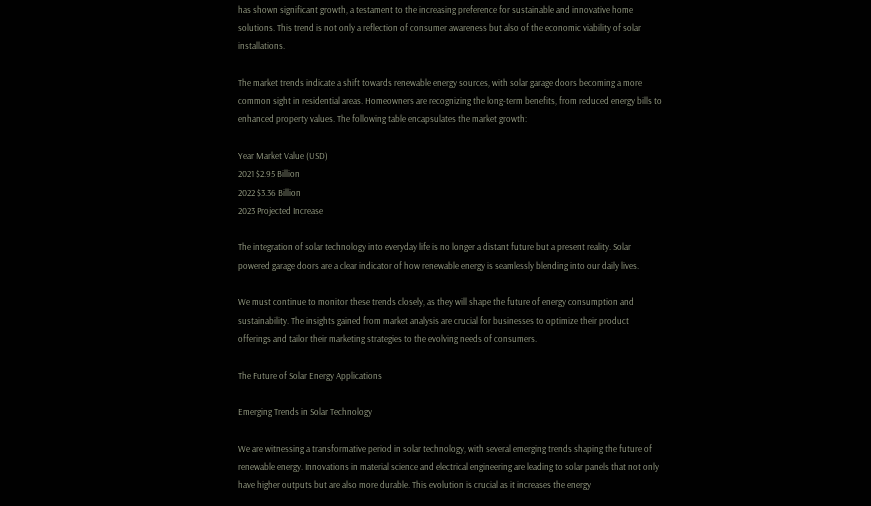has shown significant growth, a testament to the increasing preference for sustainable and innovative home solutions. This trend is not only a reflection of consumer awareness but also of the economic viability of solar installations.

The market trends indicate a shift towards renewable energy sources, with solar garage doors becoming a more common sight in residential areas. Homeowners are recognizing the long-term benefits, from reduced energy bills to enhanced property values. The following table encapsulates the market growth:

Year Market Value (USD)
2021 $2.95 Billion
2022 $3.36 Billion
2023 Projected Increase

The integration of solar technology into everyday life is no longer a distant future but a present reality. Solar powered garage doors are a clear indicator of how renewable energy is seamlessly blending into our daily lives.

We must continue to monitor these trends closely, as they will shape the future of energy consumption and sustainability. The insights gained from market analysis are crucial for businesses to optimize their product offerings and tailor their marketing strategies to the evolving needs of consumers.

The Future of Solar Energy Applications

Emerging Trends in Solar Technology

We are witnessing a transformative period in solar technology, with several emerging trends shaping the future of renewable energy. Innovations in material science and electrical engineering are leading to solar panels that not only have higher outputs but are also more durable. This evolution is crucial as it increases the energy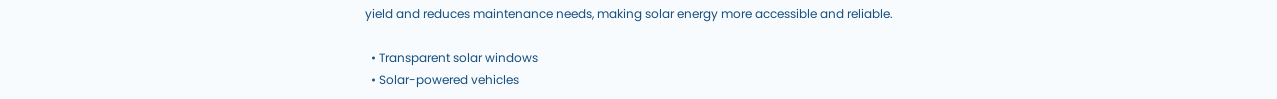yield and reduces maintenance needs, making solar energy more accessible and reliable.

  • Transparent solar windows
  • Solar-powered vehicles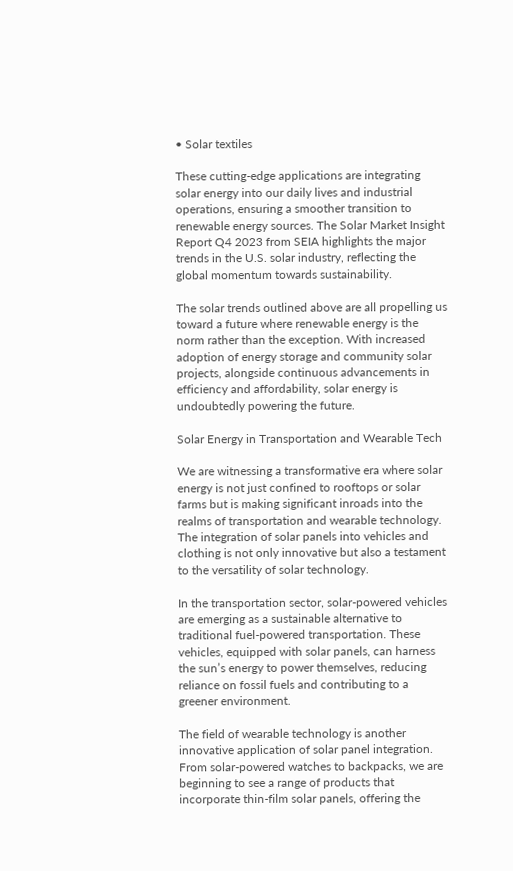• Solar textiles

These cutting-edge applications are integrating solar energy into our daily lives and industrial operations, ensuring a smoother transition to renewable energy sources. The Solar Market Insight Report Q4 2023 from SEIA highlights the major trends in the U.S. solar industry, reflecting the global momentum towards sustainability.

The solar trends outlined above are all propelling us toward a future where renewable energy is the norm rather than the exception. With increased adoption of energy storage and community solar projects, alongside continuous advancements in efficiency and affordability, solar energy is undoubtedly powering the future.

Solar Energy in Transportation and Wearable Tech

We are witnessing a transformative era where solar energy is not just confined to rooftops or solar farms but is making significant inroads into the realms of transportation and wearable technology. The integration of solar panels into vehicles and clothing is not only innovative but also a testament to the versatility of solar technology.

In the transportation sector, solar-powered vehicles are emerging as a sustainable alternative to traditional fuel-powered transportation. These vehicles, equipped with solar panels, can harness the sun’s energy to power themselves, reducing reliance on fossil fuels and contributing to a greener environment.

The field of wearable technology is another innovative application of solar panel integration. From solar-powered watches to backpacks, we are beginning to see a range of products that incorporate thin-film solar panels, offering the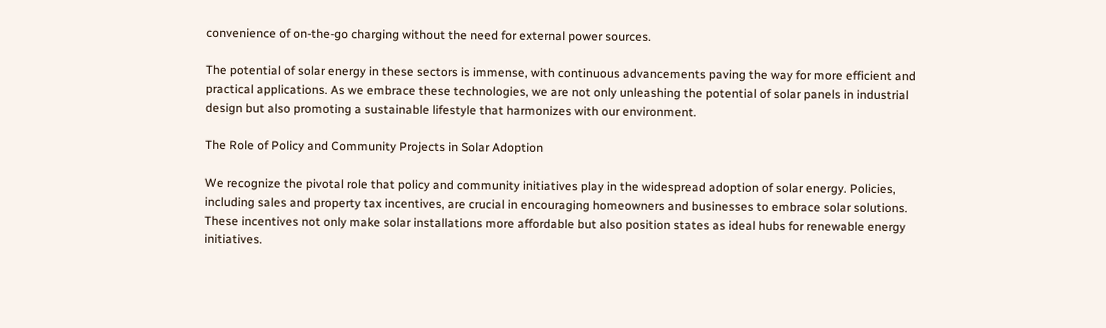convenience of on-the-go charging without the need for external power sources.

The potential of solar energy in these sectors is immense, with continuous advancements paving the way for more efficient and practical applications. As we embrace these technologies, we are not only unleashing the potential of solar panels in industrial design but also promoting a sustainable lifestyle that harmonizes with our environment.

The Role of Policy and Community Projects in Solar Adoption

We recognize the pivotal role that policy and community initiatives play in the widespread adoption of solar energy. Policies, including sales and property tax incentives, are crucial in encouraging homeowners and businesses to embrace solar solutions. These incentives not only make solar installations more affordable but also position states as ideal hubs for renewable energy initiatives.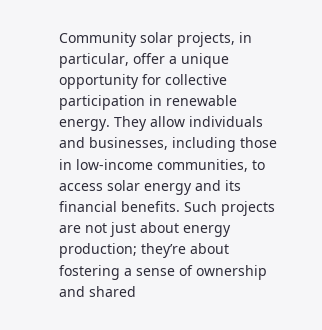Community solar projects, in particular, offer a unique opportunity for collective participation in renewable energy. They allow individuals and businesses, including those in low-income communities, to access solar energy and its financial benefits. Such projects are not just about energy production; they’re about fostering a sense of ownership and shared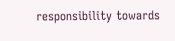responsibility towards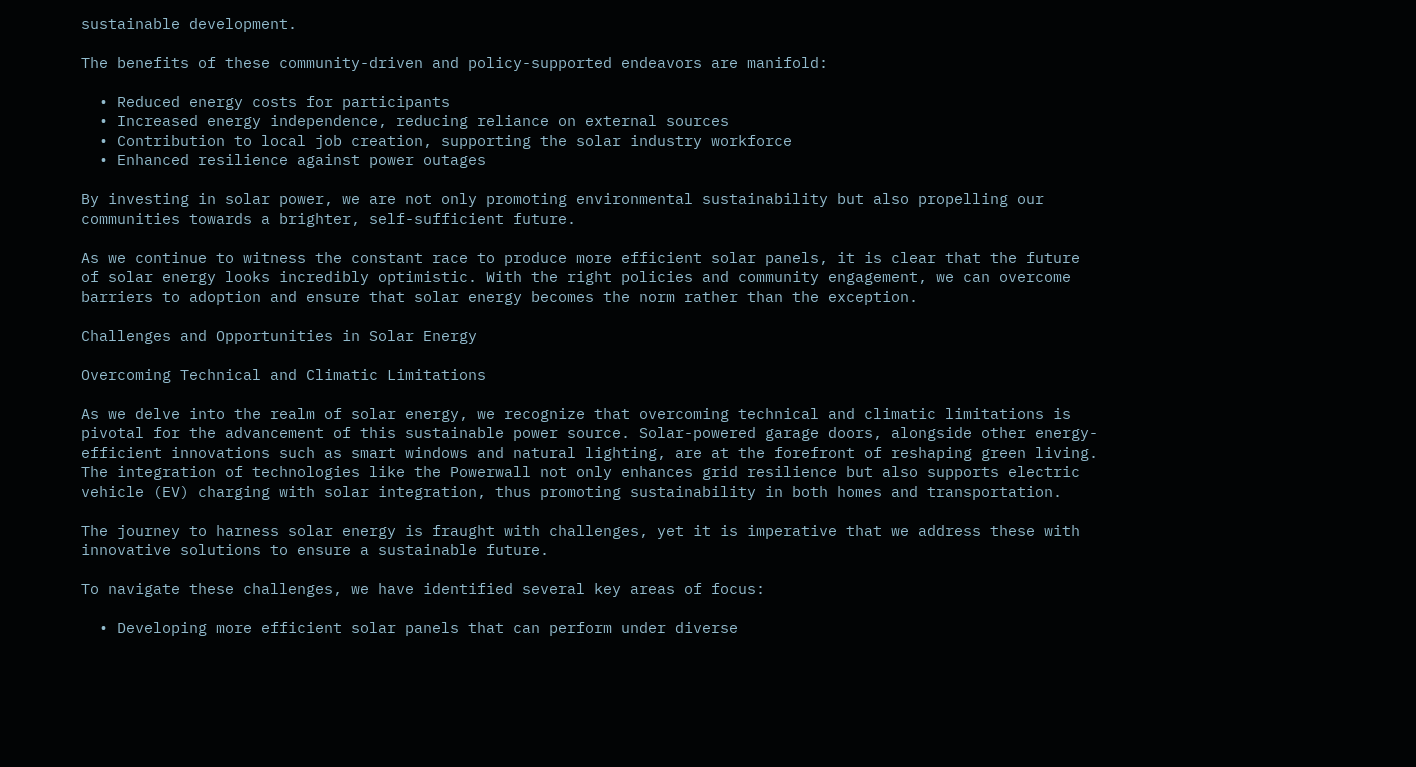sustainable development.

The benefits of these community-driven and policy-supported endeavors are manifold:

  • Reduced energy costs for participants
  • Increased energy independence, reducing reliance on external sources
  • Contribution to local job creation, supporting the solar industry workforce
  • Enhanced resilience against power outages

By investing in solar power, we are not only promoting environmental sustainability but also propelling our communities towards a brighter, self-sufficient future.

As we continue to witness the constant race to produce more efficient solar panels, it is clear that the future of solar energy looks incredibly optimistic. With the right policies and community engagement, we can overcome barriers to adoption and ensure that solar energy becomes the norm rather than the exception.

Challenges and Opportunities in Solar Energy

Overcoming Technical and Climatic Limitations

As we delve into the realm of solar energy, we recognize that overcoming technical and climatic limitations is pivotal for the advancement of this sustainable power source. Solar-powered garage doors, alongside other energy-efficient innovations such as smart windows and natural lighting, are at the forefront of reshaping green living. The integration of technologies like the Powerwall not only enhances grid resilience but also supports electric vehicle (EV) charging with solar integration, thus promoting sustainability in both homes and transportation.

The journey to harness solar energy is fraught with challenges, yet it is imperative that we address these with innovative solutions to ensure a sustainable future.

To navigate these challenges, we have identified several key areas of focus:

  • Developing more efficient solar panels that can perform under diverse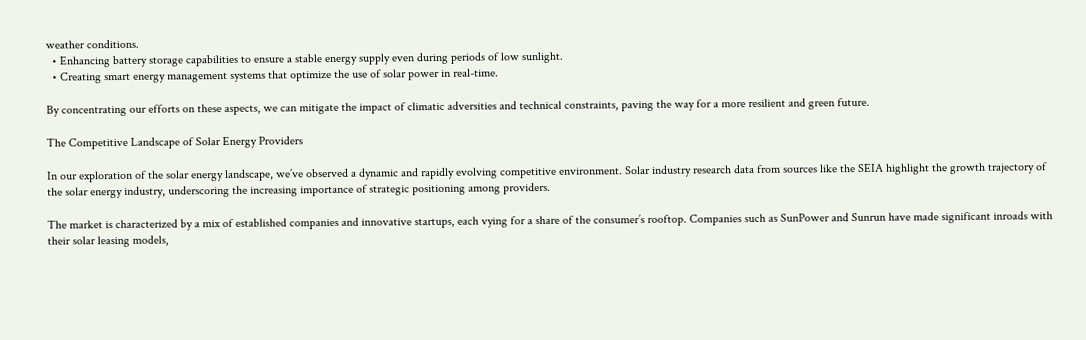weather conditions.
  • Enhancing battery storage capabilities to ensure a stable energy supply even during periods of low sunlight.
  • Creating smart energy management systems that optimize the use of solar power in real-time.

By concentrating our efforts on these aspects, we can mitigate the impact of climatic adversities and technical constraints, paving the way for a more resilient and green future.

The Competitive Landscape of Solar Energy Providers

In our exploration of the solar energy landscape, we’ve observed a dynamic and rapidly evolving competitive environment. Solar industry research data from sources like the SEIA highlight the growth trajectory of the solar energy industry, underscoring the increasing importance of strategic positioning among providers.

The market is characterized by a mix of established companies and innovative startups, each vying for a share of the consumer’s rooftop. Companies such as SunPower and Sunrun have made significant inroads with their solar leasing models,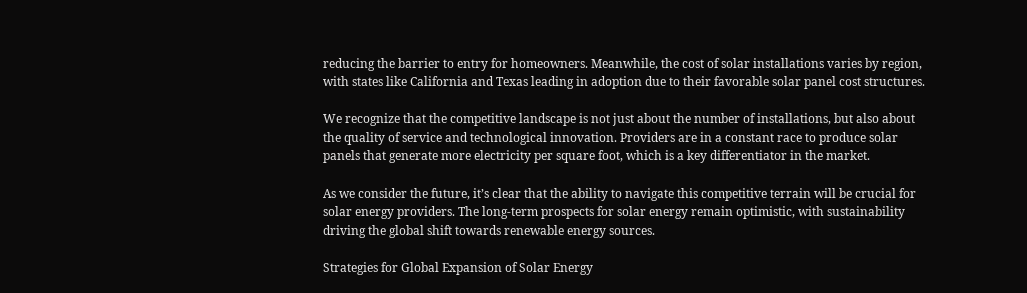reducing the barrier to entry for homeowners. Meanwhile, the cost of solar installations varies by region, with states like California and Texas leading in adoption due to their favorable solar panel cost structures.

We recognize that the competitive landscape is not just about the number of installations, but also about the quality of service and technological innovation. Providers are in a constant race to produce solar panels that generate more electricity per square foot, which is a key differentiator in the market.

As we consider the future, it’s clear that the ability to navigate this competitive terrain will be crucial for solar energy providers. The long-term prospects for solar energy remain optimistic, with sustainability driving the global shift towards renewable energy sources.

Strategies for Global Expansion of Solar Energy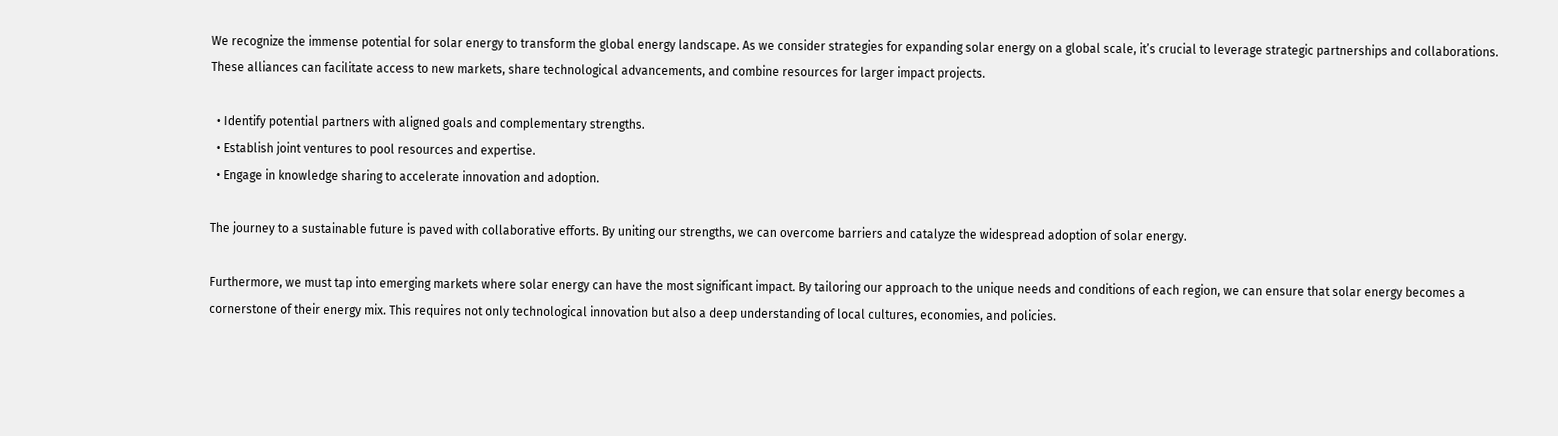We recognize the immense potential for solar energy to transform the global energy landscape. As we consider strategies for expanding solar energy on a global scale, it’s crucial to leverage strategic partnerships and collaborations. These alliances can facilitate access to new markets, share technological advancements, and combine resources for larger impact projects.

  • Identify potential partners with aligned goals and complementary strengths.
  • Establish joint ventures to pool resources and expertise.
  • Engage in knowledge sharing to accelerate innovation and adoption.

The journey to a sustainable future is paved with collaborative efforts. By uniting our strengths, we can overcome barriers and catalyze the widespread adoption of solar energy.

Furthermore, we must tap into emerging markets where solar energy can have the most significant impact. By tailoring our approach to the unique needs and conditions of each region, we can ensure that solar energy becomes a cornerstone of their energy mix. This requires not only technological innovation but also a deep understanding of local cultures, economies, and policies.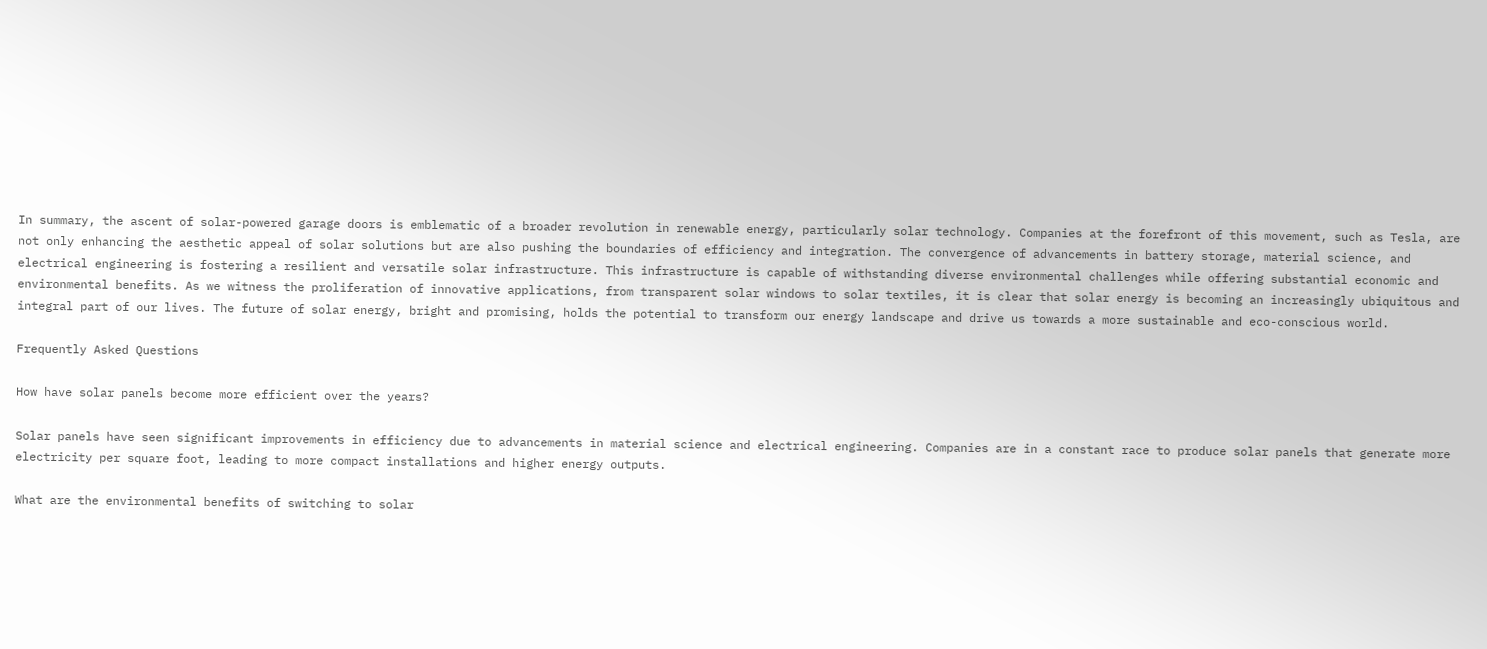In summary, the ascent of solar-powered garage doors is emblematic of a broader revolution in renewable energy, particularly solar technology. Companies at the forefront of this movement, such as Tesla, are not only enhancing the aesthetic appeal of solar solutions but are also pushing the boundaries of efficiency and integration. The convergence of advancements in battery storage, material science, and electrical engineering is fostering a resilient and versatile solar infrastructure. This infrastructure is capable of withstanding diverse environmental challenges while offering substantial economic and environmental benefits. As we witness the proliferation of innovative applications, from transparent solar windows to solar textiles, it is clear that solar energy is becoming an increasingly ubiquitous and integral part of our lives. The future of solar energy, bright and promising, holds the potential to transform our energy landscape and drive us towards a more sustainable and eco-conscious world.

Frequently Asked Questions

How have solar panels become more efficient over the years?

Solar panels have seen significant improvements in efficiency due to advancements in material science and electrical engineering. Companies are in a constant race to produce solar panels that generate more electricity per square foot, leading to more compact installations and higher energy outputs.

What are the environmental benefits of switching to solar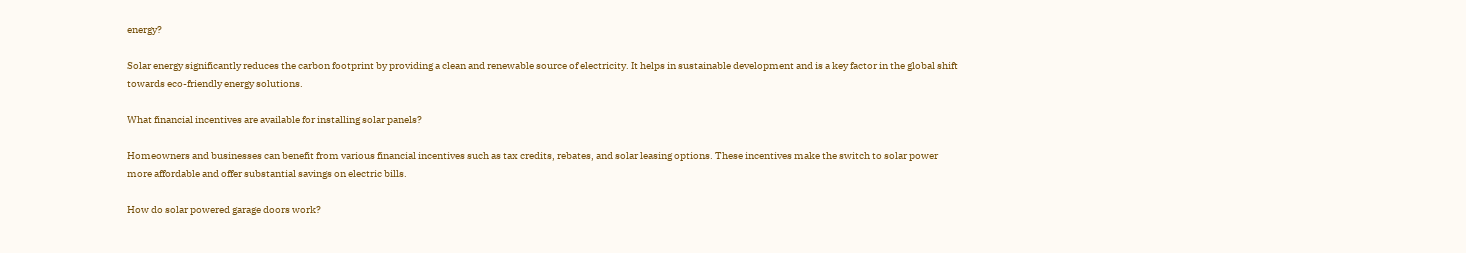energy?

Solar energy significantly reduces the carbon footprint by providing a clean and renewable source of electricity. It helps in sustainable development and is a key factor in the global shift towards eco-friendly energy solutions.

What financial incentives are available for installing solar panels?

Homeowners and businesses can benefit from various financial incentives such as tax credits, rebates, and solar leasing options. These incentives make the switch to solar power more affordable and offer substantial savings on electric bills.

How do solar powered garage doors work?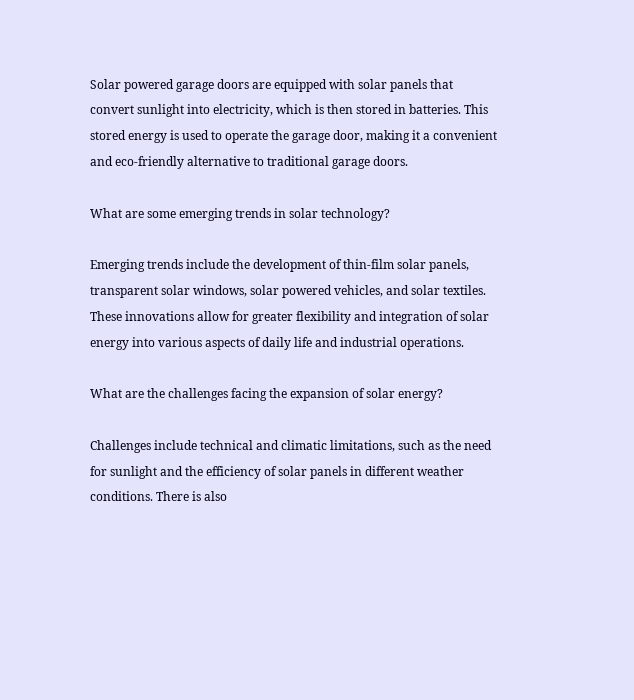Solar powered garage doors are equipped with solar panels that convert sunlight into electricity, which is then stored in batteries. This stored energy is used to operate the garage door, making it a convenient and eco-friendly alternative to traditional garage doors.

What are some emerging trends in solar technology?

Emerging trends include the development of thin-film solar panels, transparent solar windows, solar powered vehicles, and solar textiles. These innovations allow for greater flexibility and integration of solar energy into various aspects of daily life and industrial operations.

What are the challenges facing the expansion of solar energy?

Challenges include technical and climatic limitations, such as the need for sunlight and the efficiency of solar panels in different weather conditions. There is also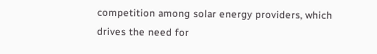competition among solar energy providers, which drives the need for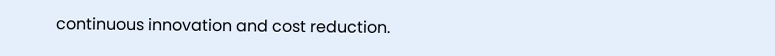continuous innovation and cost reduction.